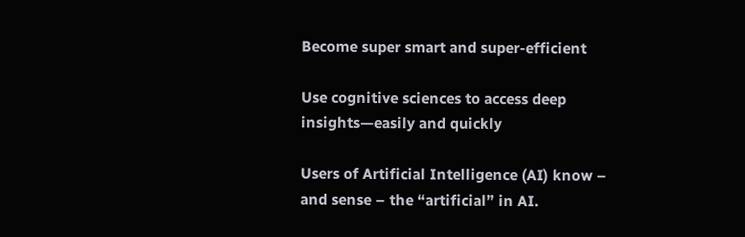Become super smart and super-efficient

Use cognitive sciences to access deep insights—easily and quickly

Users of Artificial Intelligence (AI) know – and sense – the “artificial” in AI.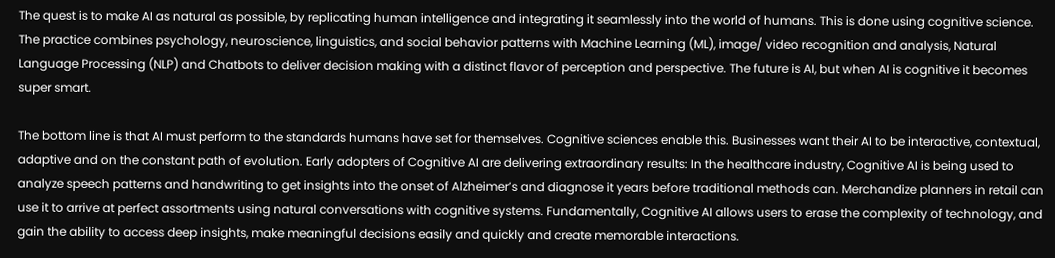The quest is to make AI as natural as possible, by replicating human intelligence and integrating it seamlessly into the world of humans. This is done using cognitive science. The practice combines psychology, neuroscience, linguistics, and social behavior patterns with Machine Learning (ML), image/ video recognition and analysis, Natural Language Processing (NLP) and Chatbots to deliver decision making with a distinct flavor of perception and perspective. The future is AI, but when AI is cognitive it becomes super smart.

The bottom line is that AI must perform to the standards humans have set for themselves. Cognitive sciences enable this. Businesses want their AI to be interactive, contextual, adaptive and on the constant path of evolution. Early adopters of Cognitive AI are delivering extraordinary results: In the healthcare industry, Cognitive AI is being used to analyze speech patterns and handwriting to get insights into the onset of Alzheimer’s and diagnose it years before traditional methods can. Merchandize planners in retail can use it to arrive at perfect assortments using natural conversations with cognitive systems. Fundamentally, Cognitive AI allows users to erase the complexity of technology, and gain the ability to access deep insights, make meaningful decisions easily and quickly and create memorable interactions.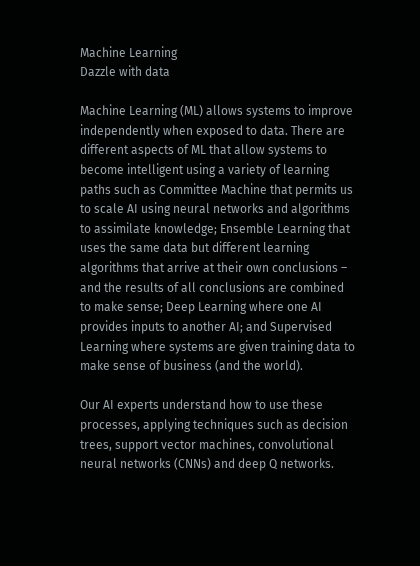Machine Learning
Dazzle with data

Machine Learning (ML) allows systems to improve independently when exposed to data. There are different aspects of ML that allow systems to become intelligent using a variety of learning paths such as Committee Machine that permits us to scale AI using neural networks and algorithms to assimilate knowledge; Ensemble Learning that uses the same data but different learning algorithms that arrive at their own conclusions – and the results of all conclusions are combined to make sense; Deep Learning where one AI provides inputs to another AI; and Supervised Learning where systems are given training data to make sense of business (and the world).

Our AI experts understand how to use these processes, applying techniques such as decision trees, support vector machines, convolutional neural networks (CNNs) and deep Q networks.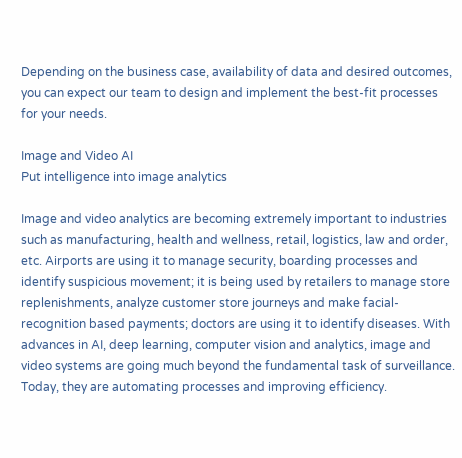Depending on the business case, availability of data and desired outcomes, you can expect our team to design and implement the best-fit processes for your needs.

Image and Video AI
Put intelligence into image analytics

Image and video analytics are becoming extremely important to industries such as manufacturing, health and wellness, retail, logistics, law and order, etc. Airports are using it to manage security, boarding processes and identify suspicious movement; it is being used by retailers to manage store replenishments, analyze customer store journeys and make facial-recognition based payments; doctors are using it to identify diseases. With advances in AI, deep learning, computer vision and analytics, image and video systems are going much beyond the fundamental task of surveillance. Today, they are automating processes and improving efficiency.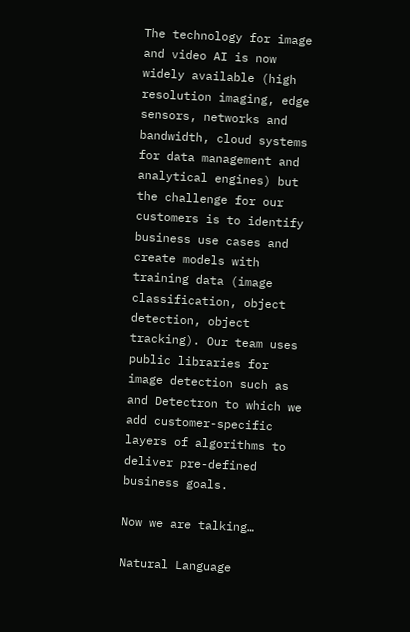The technology for image and video AI is now widely available (high resolution imaging, edge sensors, networks and bandwidth, cloud systems for data management and analytical engines) but the challenge for our customers is to identify business use cases and create models with training data (image classification, object detection, object tracking). Our team uses public libraries for image detection such as and Detectron to which we add customer-specific layers of algorithms to deliver pre-defined business goals.

Now we are talking…

Natural Language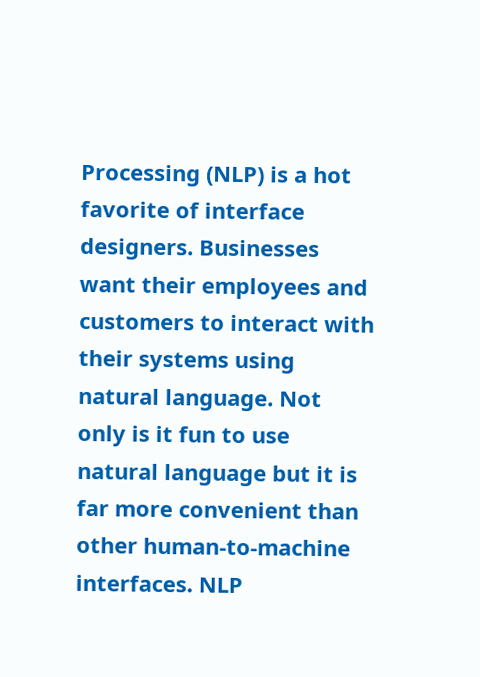Processing (NLP) is a hot favorite of interface designers. Businesses want their employees and customers to interact with their systems using natural language. Not only is it fun to use natural language but it is far more convenient than other human-to-machine interfaces. NLP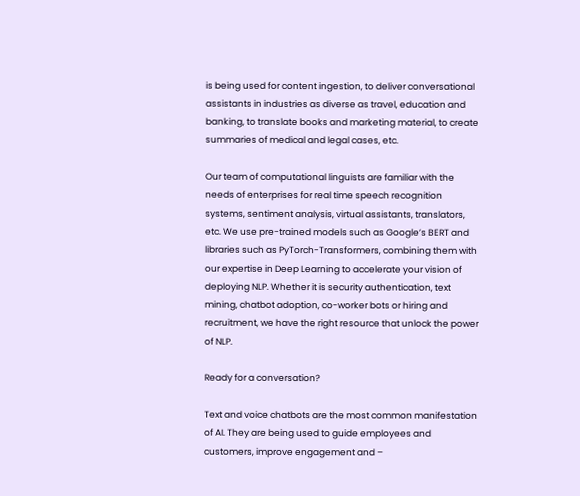is being used for content ingestion, to deliver conversational assistants in industries as diverse as travel, education and banking, to translate books and marketing material, to create summaries of medical and legal cases, etc.

Our team of computational linguists are familiar with the needs of enterprises for real time speech recognition systems, sentiment analysis, virtual assistants, translators, etc. We use pre-trained models such as Google’s BERT and libraries such as PyTorch-Transformers, combining them with our expertise in Deep Learning to accelerate your vision of deploying NLP. Whether it is security authentication, text mining, chatbot adoption, co-worker bots or hiring and recruitment, we have the right resource that unlock the power of NLP.

Ready for a conversation?

Text and voice chatbots are the most common manifestation of AI. They are being used to guide employees and customers, improve engagement and –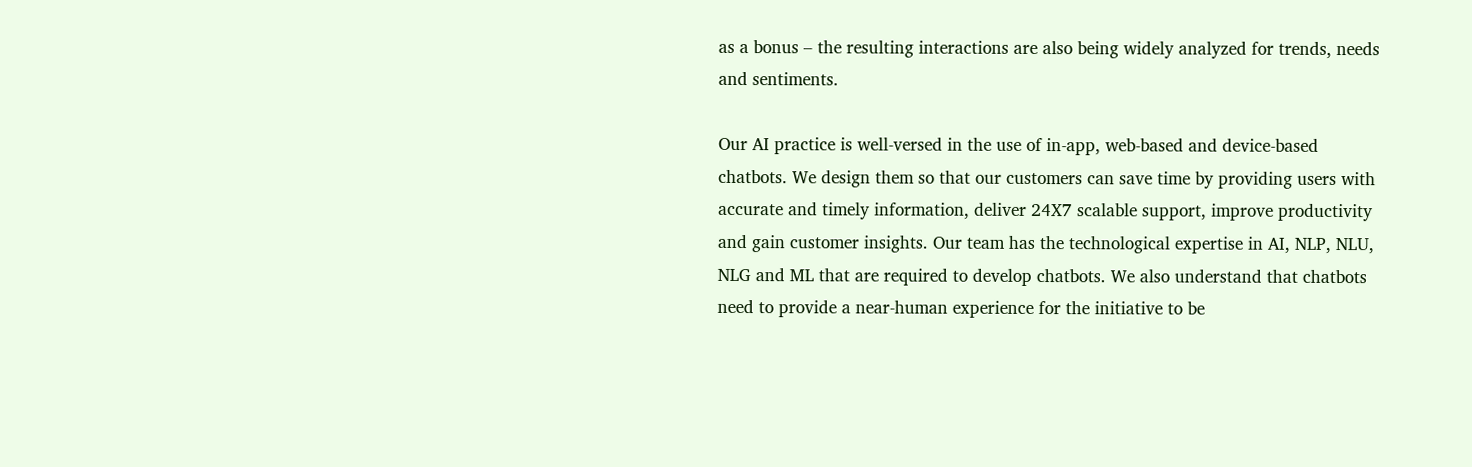as a bonus – the resulting interactions are also being widely analyzed for trends, needs and sentiments.

Our AI practice is well-versed in the use of in-app, web-based and device-based chatbots. We design them so that our customers can save time by providing users with accurate and timely information, deliver 24X7 scalable support, improve productivity and gain customer insights. Our team has the technological expertise in AI, NLP, NLU, NLG and ML that are required to develop chatbots. We also understand that chatbots need to provide a near-human experience for the initiative to be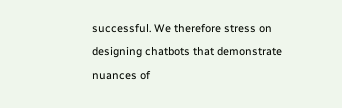successful. We therefore stress on designing chatbots that demonstrate nuances of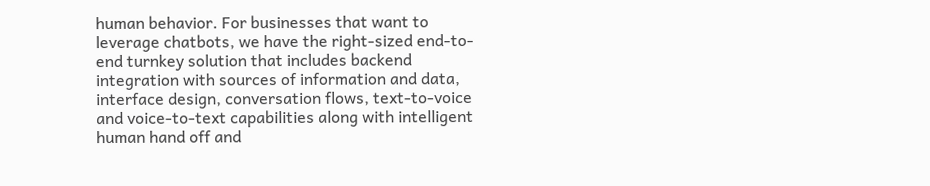human behavior. For businesses that want to leverage chatbots, we have the right-sized end-to-end turnkey solution that includes backend integration with sources of information and data, interface design, conversation flows, text-to-voice and voice-to-text capabilities along with intelligent human hand off and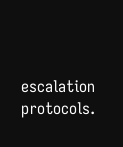escalation protocols.